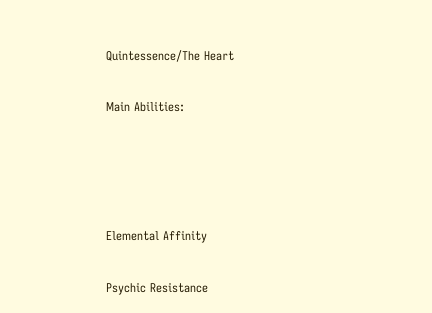Quintessence/The Heart

Main Abilities:




Elemental Affinity

Psychic Resistance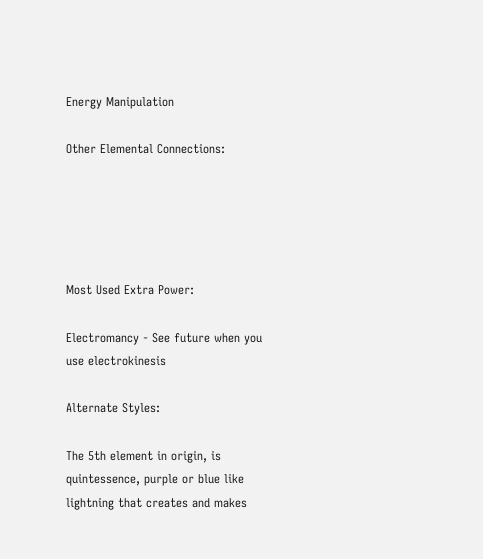Energy Manipulation

Other Elemental Connections:





Most Used Extra Power:

Electromancy - See future when you use electrokinesis

Alternate Styles:

The 5th element in origin, is quintessence, purple or blue like lightning that creates and makes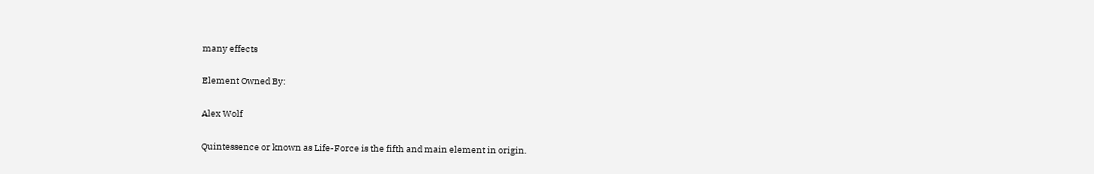many effects

Element Owned By:

Alex Wolf

Quintessence or known as Life-Force is the fifth and main element in origin.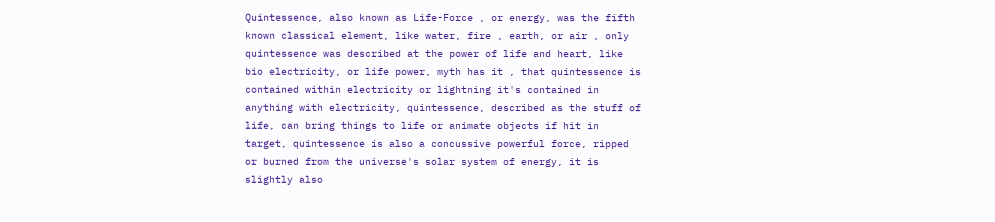Quintessence, also known as Life-Force , or energy, was the fifth known classical element, like water, fire , earth, or air , only quintessence was described at the power of life and heart, like bio electricity, or life power, myth has it , that quintessence is contained within electricity or lightning it's contained in anything with electricity, quintessence, described as the stuff of life, can bring things to life or animate objects if hit in target, quintessence is also a concussive powerful force, ripped or burned from the universe's solar system of energy, it is slightly also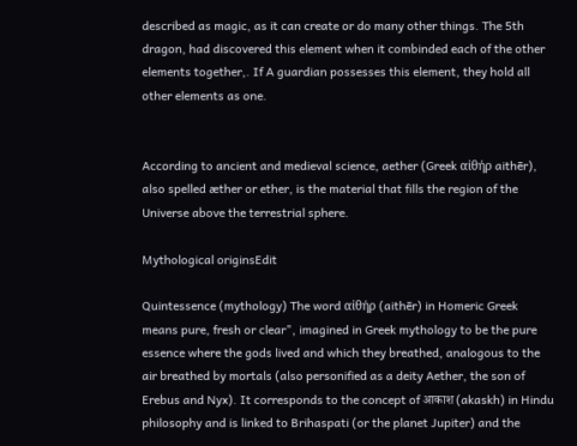described as magic, as it can create or do many other things. The 5th dragon, had discovered this element when it combinded each of the other elements together,. If A guardian possesses this element, they hold all other elements as one.


According to ancient and medieval science, aether (Greek αἰθήρ aithēr), also spelled æther or ether, is the material that fills the region of the Universe above the terrestrial sphere.

Mythological originsEdit

Quintessence (mythology) The word αἰθήρ (aithēr) in Homeric Greek means pure, fresh or clear", imagined in Greek mythology to be the pure essence where the gods lived and which they breathed, analogous to the air breathed by mortals (also personified as a deity Aether, the son of Erebus and Nyx). It corresponds to the concept of आकाश (akaskh) in Hindu philosophy and is linked to Brihaspati (or the planet Jupiter) and the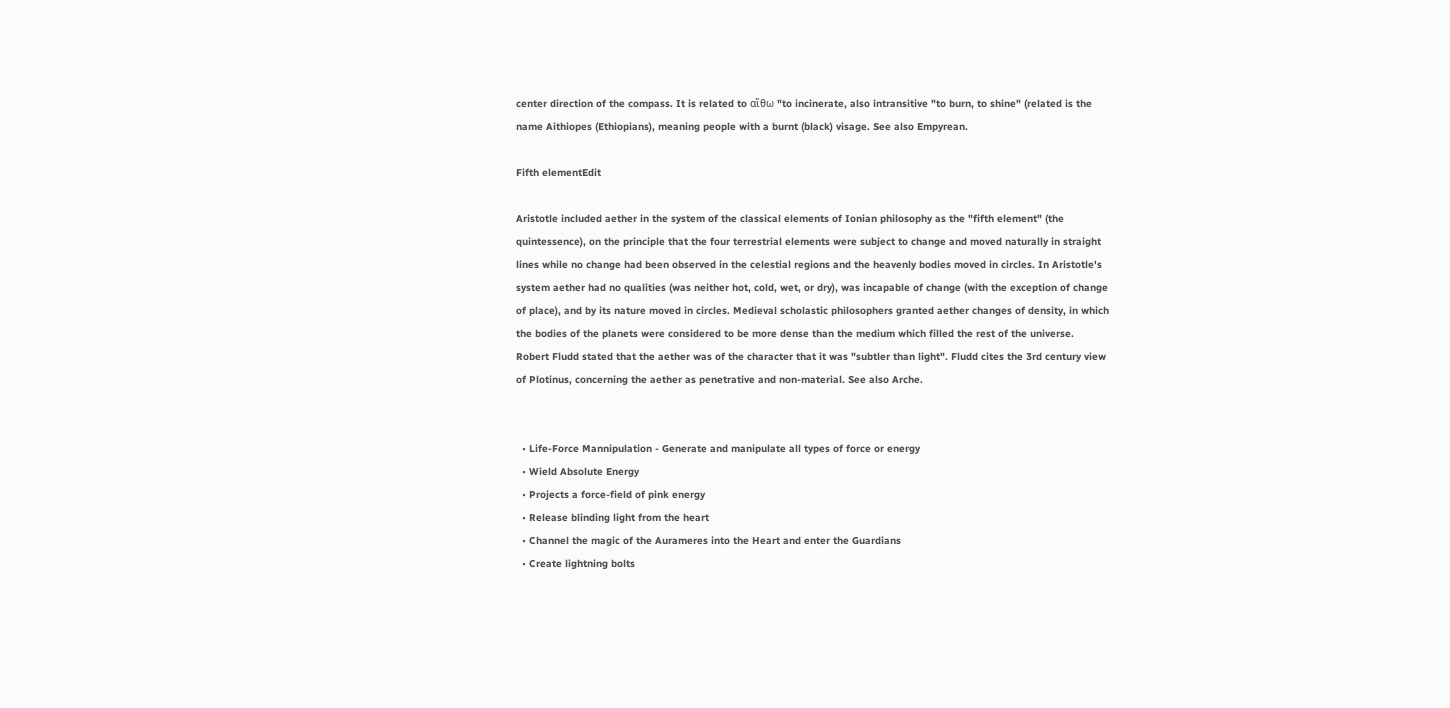center direction of the compass. It is related to αἴθω "to incinerate, also intransitive "to burn, to shine" (related is the name Aithiopes (Ethiopians), meaning people with a burnt (black) visage. See also Empyrean.

Fifth elementEdit

Aristotle included aether in the system of the classical elements of Ionian philosophy as the "fifth element" (the quintessence), on the principle that the four terrestrial elements were subject to change and moved naturally in straight lines while no change had been observed in the celestial regions and the heavenly bodies moved in circles. In Aristotle's system aether had no qualities (was neither hot, cold, wet, or dry), was incapable of change (with the exception of change of place), and by its nature moved in circles. Medieval scholastic philosophers granted aether changes of density, in which the bodies of the planets were considered to be more dense than the medium which filled the rest of the universe. Robert Fludd stated that the aether was of the character that it was "subtler than light". Fludd cites the 3rd century view of Plotinus, concerning the aether as penetrative and non-material. See also Arche.


  • Life-Force Mannipulation - Generate and manipulate all types of force or energy
  • Wield Absolute Energy
  • Projects a force-field of pink energy
  • Release blinding light from the heart
  • Channel the magic of the Aurameres into the Heart and enter the Guardians
  • Create lightning bolts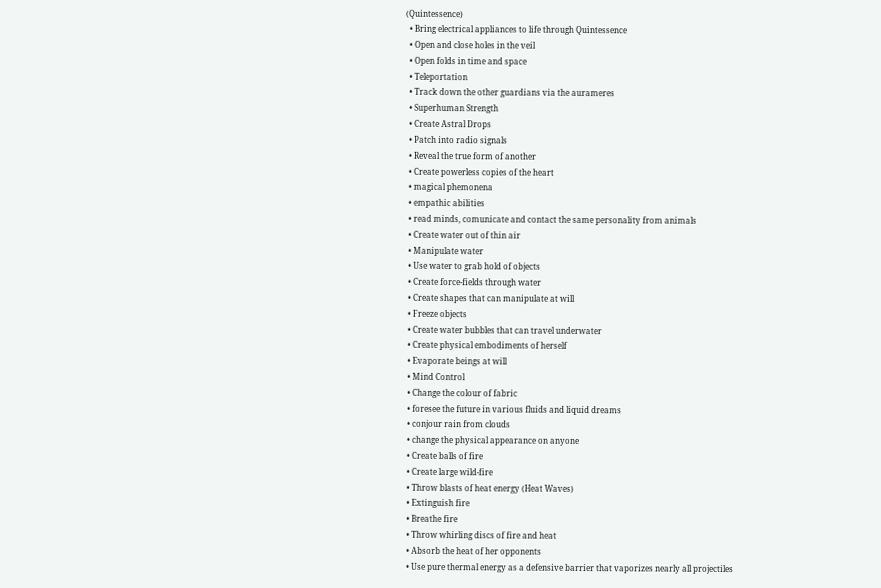(Quintessence)
  • Bring electrical appliances to life through Quintessence
  • Open and close holes in the veil
  • Open folds in time and space
  • Teleportation
  • Track down the other guardians via the aurameres
  • Superhuman Strength
  • Create Astral Drops
  • Patch into radio signals
  • Reveal the true form of another
  • Create powerless copies of the heart
  • magical phemonena
  • empathic abilities
  • read minds, comunicate and contact the same personality from animals
  • Create water out of thin air
  • Manipulate water
  • Use water to grab hold of objects
  • Create force-fields through water
  • Create shapes that can manipulate at will
  • Freeze objects
  • Create water bubbles that can travel underwater
  • Create physical embodiments of herself
  • Evaporate beings at will
  • Mind Control
  • Change the colour of fabric
  • foresee the future in various fluids and liquid dreams
  • conjour rain from clouds
  • change the physical appearance on anyone
  • Create balls of fire
  • Create large wild-fire
  • Throw blasts of heat energy (Heat Waves)
  • Extinguish fire
  • Breathe fire
  • Throw whirling discs of fire and heat
  • Absorb the heat of her opponents
  • Use pure thermal energy as a defensive barrier that vaporizes nearly all projectiles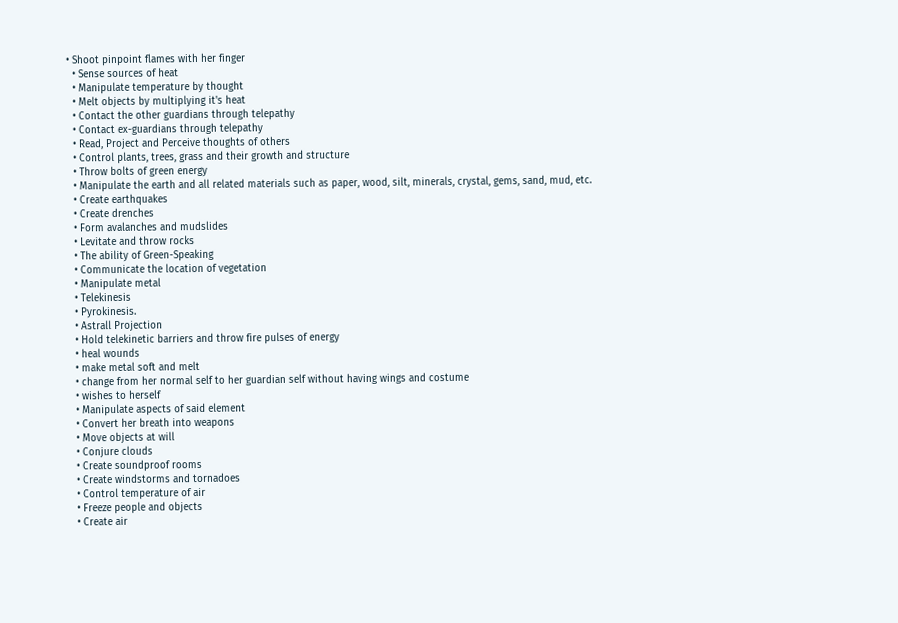• Shoot pinpoint flames with her finger
  • Sense sources of heat
  • Manipulate temperature by thought
  • Melt objects by multiplying it's heat
  • Contact the other guardians through telepathy
  • Contact ex-guardians through telepathy
  • Read, Project and Perceive thoughts of others
  • Control plants, trees, grass and their growth and structure
  • Throw bolts of green energy
  • Manipulate the earth and all related materials such as paper, wood, silt, minerals, crystal, gems, sand, mud, etc.
  • Create earthquakes
  • Create drenches
  • Form avalanches and mudslides
  • Levitate and throw rocks
  • The ability of Green-Speaking
  • Communicate the location of vegetation
  • Manipulate metal
  • Telekinesis
  • Pyrokinesis.
  • Astrall Projection
  • Hold telekinetic barriers and throw fire pulses of energy
  • heal wounds
  • make metal soft and melt
  • change from her normal self to her guardian self without having wings and costume
  • wishes to herself
  • Manipulate aspects of said element
  • Convert her breath into weapons
  • Move objects at will
  • Conjure clouds
  • Create soundproof rooms
  • Create windstorms and tornadoes
  • Control temperature of air
  • Freeze people and objects
  • Create air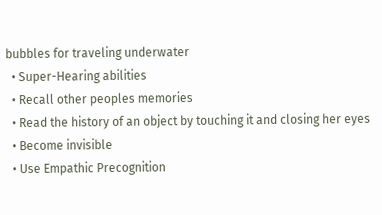bubbles for traveling underwater
  • Super-Hearing abilities
  • Recall other peoples memories
  • Read the history of an object by touching it and closing her eyes
  • Become invisible
  • Use Empathic Precognition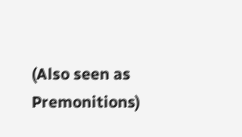(Also seen as Premonitions)